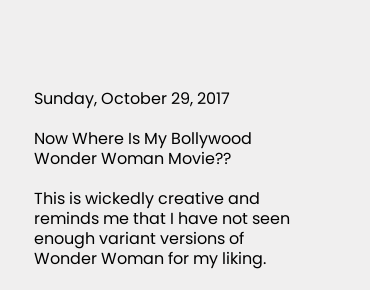Sunday, October 29, 2017

Now Where Is My Bollywood Wonder Woman Movie??

This is wickedly creative and reminds me that I have not seen enough variant versions of Wonder Woman for my liking.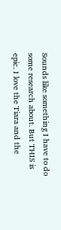Sounds like something I have to do some research about. But THIS is epic. I love the Tiara and the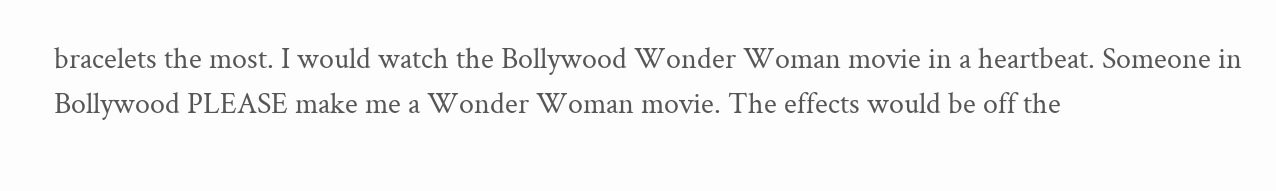bracelets the most. I would watch the Bollywood Wonder Woman movie in a heartbeat. Someone in Bollywood PLEASE make me a Wonder Woman movie. The effects would be off the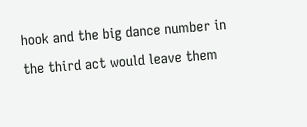hook and the big dance number in the third act would leave them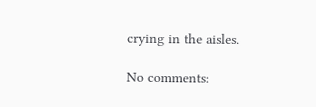crying in the aisles.

No comments: